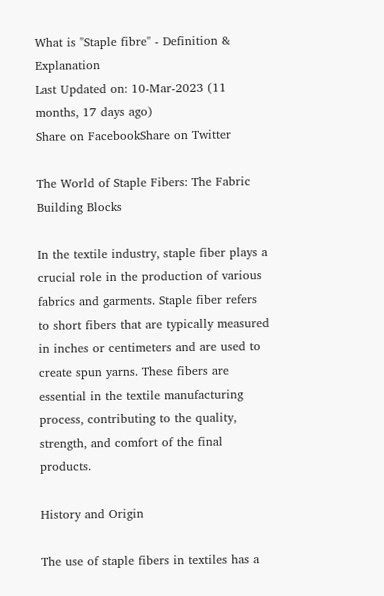What is "Staple fibre" - Definition & Explanation
Last Updated on: 10-Mar-2023 (11 months, 17 days ago)
Share on FacebookShare on Twitter

The World of Staple Fibers: The Fabric Building Blocks

In the textile industry, staple fiber plays a crucial role in the production of various fabrics and garments. Staple fiber refers to short fibers that are typically measured in inches or centimeters and are used to create spun yarns. These fibers are essential in the textile manufacturing process, contributing to the quality, strength, and comfort of the final products.

History and Origin

The use of staple fibers in textiles has a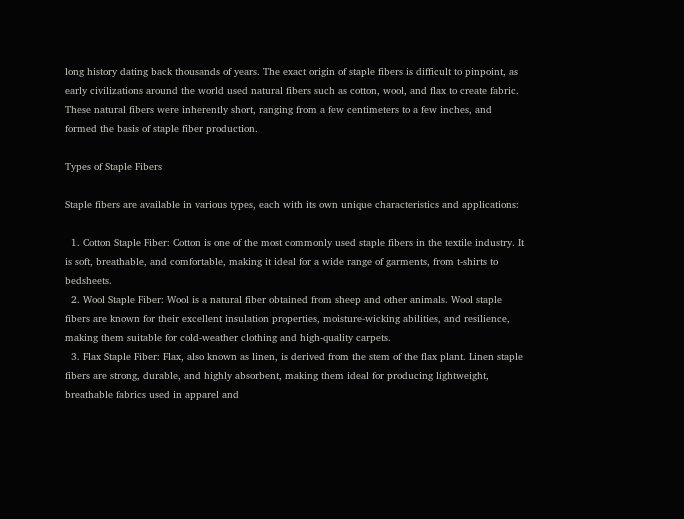long history dating back thousands of years. The exact origin of staple fibers is difficult to pinpoint, as early civilizations around the world used natural fibers such as cotton, wool, and flax to create fabric. These natural fibers were inherently short, ranging from a few centimeters to a few inches, and formed the basis of staple fiber production.

Types of Staple Fibers

Staple fibers are available in various types, each with its own unique characteristics and applications:

  1. Cotton Staple Fiber: Cotton is one of the most commonly used staple fibers in the textile industry. It is soft, breathable, and comfortable, making it ideal for a wide range of garments, from t-shirts to bedsheets.
  2. Wool Staple Fiber: Wool is a natural fiber obtained from sheep and other animals. Wool staple fibers are known for their excellent insulation properties, moisture-wicking abilities, and resilience, making them suitable for cold-weather clothing and high-quality carpets.
  3. Flax Staple Fiber: Flax, also known as linen, is derived from the stem of the flax plant. Linen staple fibers are strong, durable, and highly absorbent, making them ideal for producing lightweight, breathable fabrics used in apparel and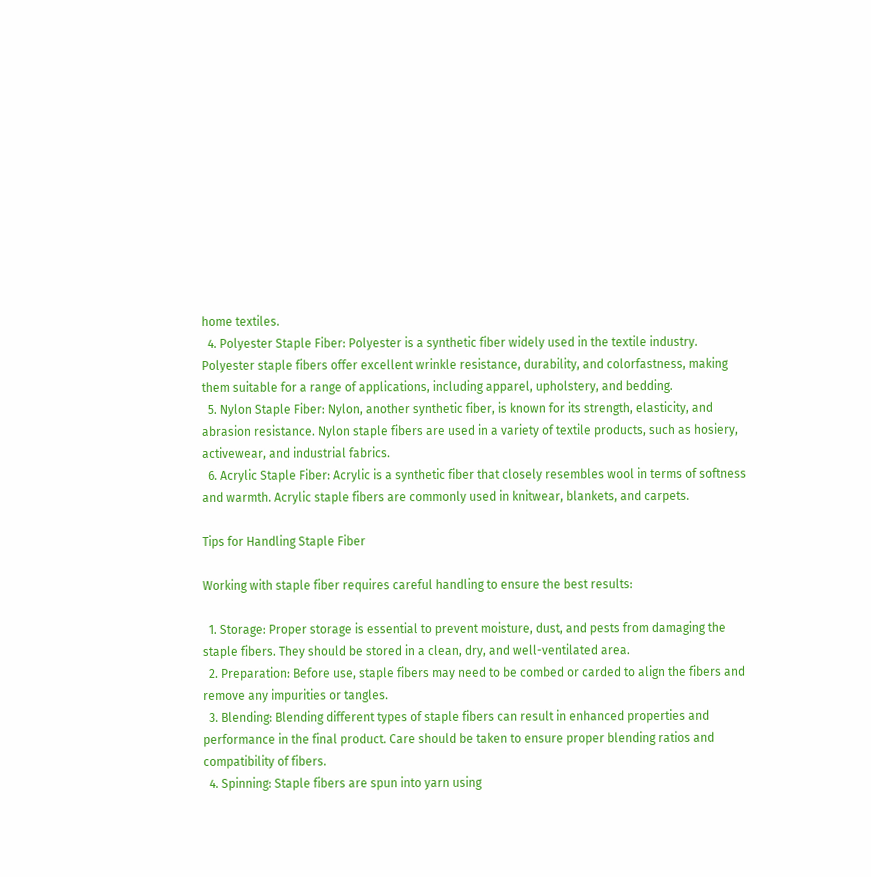home textiles.
  4. Polyester Staple Fiber: Polyester is a synthetic fiber widely used in the textile industry. Polyester staple fibers offer excellent wrinkle resistance, durability, and colorfastness, making them suitable for a range of applications, including apparel, upholstery, and bedding.
  5. Nylon Staple Fiber: Nylon, another synthetic fiber, is known for its strength, elasticity, and abrasion resistance. Nylon staple fibers are used in a variety of textile products, such as hosiery, activewear, and industrial fabrics.
  6. Acrylic Staple Fiber: Acrylic is a synthetic fiber that closely resembles wool in terms of softness and warmth. Acrylic staple fibers are commonly used in knitwear, blankets, and carpets.

Tips for Handling Staple Fiber

Working with staple fiber requires careful handling to ensure the best results:

  1. Storage: Proper storage is essential to prevent moisture, dust, and pests from damaging the staple fibers. They should be stored in a clean, dry, and well-ventilated area.
  2. Preparation: Before use, staple fibers may need to be combed or carded to align the fibers and remove any impurities or tangles.
  3. Blending: Blending different types of staple fibers can result in enhanced properties and performance in the final product. Care should be taken to ensure proper blending ratios and compatibility of fibers.
  4. Spinning: Staple fibers are spun into yarn using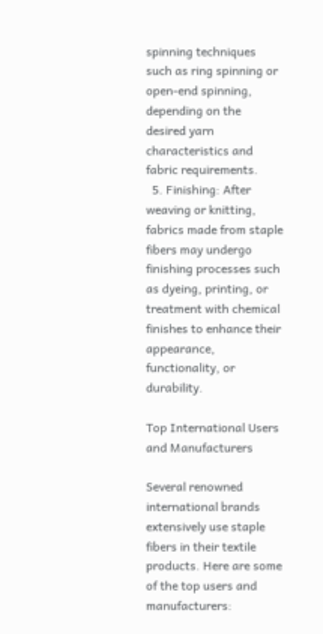spinning techniques such as ring spinning or open-end spinning, depending on the desired yarn characteristics and fabric requirements.
  5. Finishing: After weaving or knitting, fabrics made from staple fibers may undergo finishing processes such as dyeing, printing, or treatment with chemical finishes to enhance their appearance, functionality, or durability.

Top International Users and Manufacturers

Several renowned international brands extensively use staple fibers in their textile products. Here are some of the top users and manufacturers: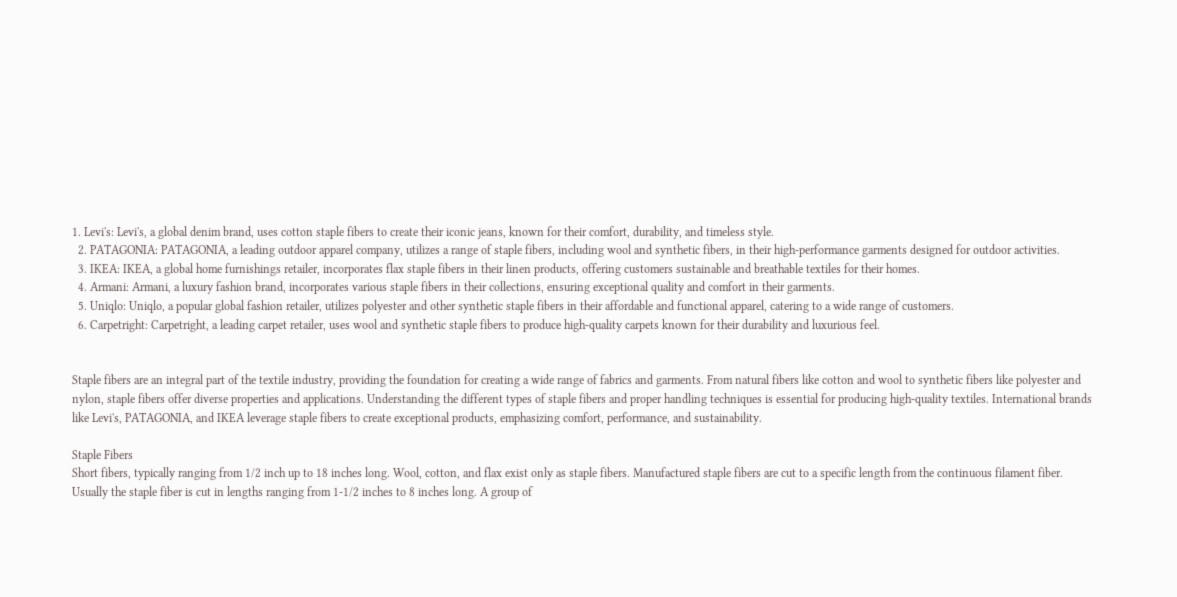1. Levi's: Levi's, a global denim brand, uses cotton staple fibers to create their iconic jeans, known for their comfort, durability, and timeless style.
  2. PATAGONIA: PATAGONIA, a leading outdoor apparel company, utilizes a range of staple fibers, including wool and synthetic fibers, in their high-performance garments designed for outdoor activities.
  3. IKEA: IKEA, a global home furnishings retailer, incorporates flax staple fibers in their linen products, offering customers sustainable and breathable textiles for their homes.
  4. Armani: Armani, a luxury fashion brand, incorporates various staple fibers in their collections, ensuring exceptional quality and comfort in their garments.
  5. Uniqlo: Uniqlo, a popular global fashion retailer, utilizes polyester and other synthetic staple fibers in their affordable and functional apparel, catering to a wide range of customers.
  6. Carpetright: Carpetright, a leading carpet retailer, uses wool and synthetic staple fibers to produce high-quality carpets known for their durability and luxurious feel.


Staple fibers are an integral part of the textile industry, providing the foundation for creating a wide range of fabrics and garments. From natural fibers like cotton and wool to synthetic fibers like polyester and nylon, staple fibers offer diverse properties and applications. Understanding the different types of staple fibers and proper handling techniques is essential for producing high-quality textiles. International brands like Levi's, PATAGONIA, and IKEA leverage staple fibers to create exceptional products, emphasizing comfort, performance, and sustainability.

Staple Fibers
Short fibers, typically ranging from 1/2 inch up to 18 inches long. Wool, cotton, and flax exist only as staple fibers. Manufactured staple fibers are cut to a specific length from the continuous filament fiber. Usually the staple fiber is cut in lengths ranging from 1-1/2 inches to 8 inches long. A group of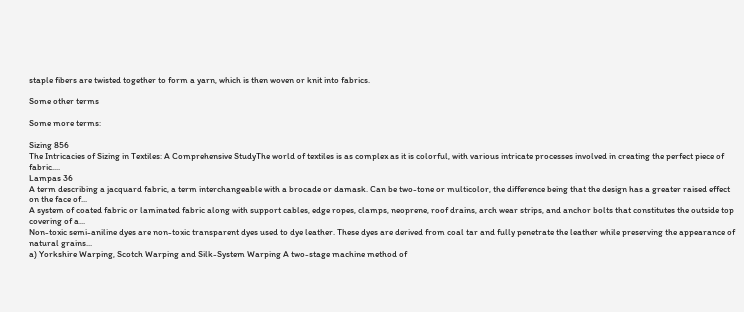staple fibers are twisted together to form a yarn, which is then woven or knit into fabrics.

Some other terms

Some more terms:

Sizing 856
The Intricacies of Sizing in Textiles: A Comprehensive StudyThe world of textiles is as complex as it is colorful, with various intricate processes involved in creating the perfect piece of fabric....
Lampas 36
A term describing a jacquard fabric, a term interchangeable with a brocade or damask. Can be two-tone or multicolor, the difference being that the design has a greater raised effect on the face of...
A system of coated fabric or laminated fabric along with support cables, edge ropes, clamps, neoprene, roof drains, arch wear strips, and anchor bolts that constitutes the outside top covering of a...
Non-toxic semi-aniline dyes are non-toxic transparent dyes used to dye leather. These dyes are derived from coal tar and fully penetrate the leather while preserving the appearance of natural grains...
a) Yorkshire Warping, Scotch Warping and Silk-System Warping A two-stage machine method of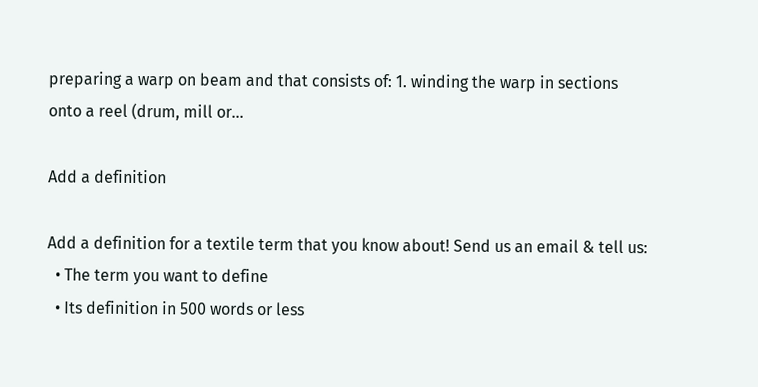preparing a warp on beam and that consists of: 1. winding the warp in sections onto a reel (drum, mill or...

Add a definition

Add a definition for a textile term that you know about! Send us an email & tell us:
  • The term you want to define
  • Its definition in 500 words or less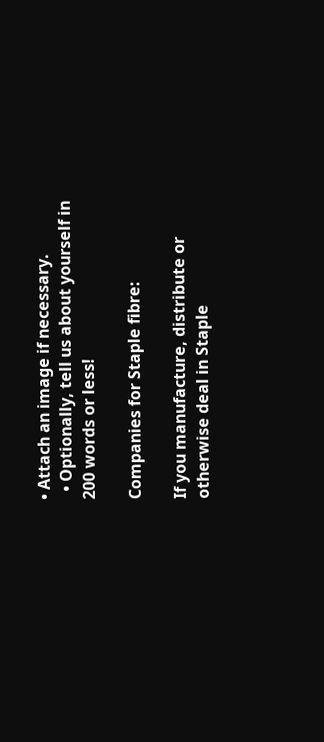• Attach an image if necessary.
  • Optionally, tell us about yourself in 200 words or less!

Companies for Staple fibre:

If you manufacture, distribute or otherwise deal in Staple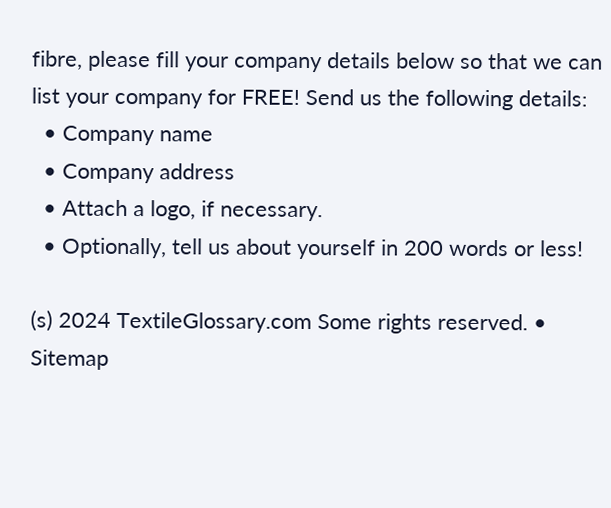fibre, please fill your company details below so that we can list your company for FREE! Send us the following details:
  • Company name
  • Company address
  • Attach a logo, if necessary.
  • Optionally, tell us about yourself in 200 words or less!

(s) 2024 TextileGlossary.com Some rights reserved. • Sitemap